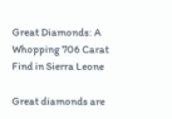Great Diamonds: A Whopping 706 Carat Find in Sierra Leone

Great diamonds are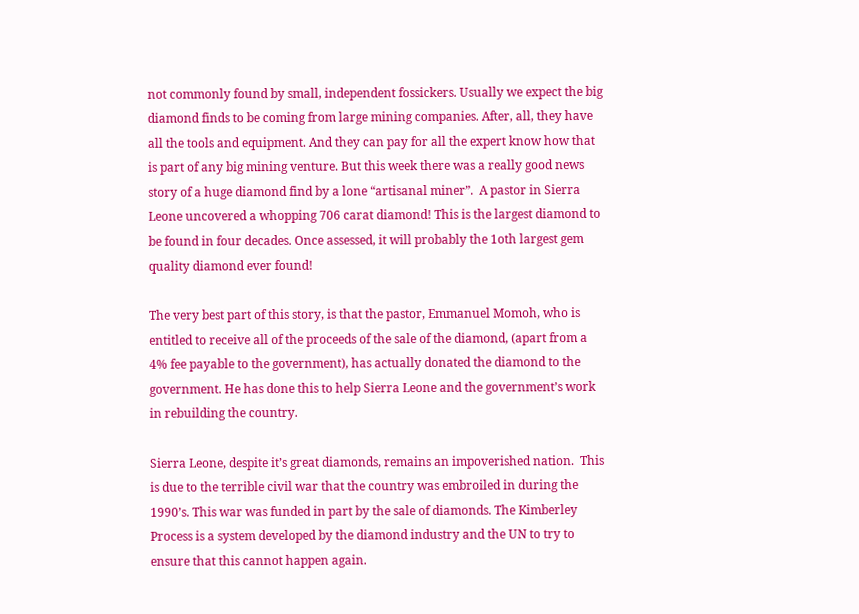not commonly found by small, independent fossickers. Usually we expect the big diamond finds to be coming from large mining companies. After, all, they have all the tools and equipment. And they can pay for all the expert know how that is part of any big mining venture. But this week there was a really good news story of a huge diamond find by a lone “artisanal miner”.  A pastor in Sierra Leone uncovered a whopping 706 carat diamond! This is the largest diamond to be found in four decades. Once assessed, it will probably the 1oth largest gem quality diamond ever found!

The very best part of this story, is that the pastor, Emmanuel Momoh, who is entitled to receive all of the proceeds of the sale of the diamond, (apart from a 4% fee payable to the government), has actually donated the diamond to the government. He has done this to help Sierra Leone and the government’s work in rebuilding the country.

Sierra Leone, despite it’s great diamonds, remains an impoverished nation.  This is due to the terrible civil war that the country was embroiled in during the 1990’s. This war was funded in part by the sale of diamonds. The Kimberley Process is a system developed by the diamond industry and the UN to try to ensure that this cannot happen again.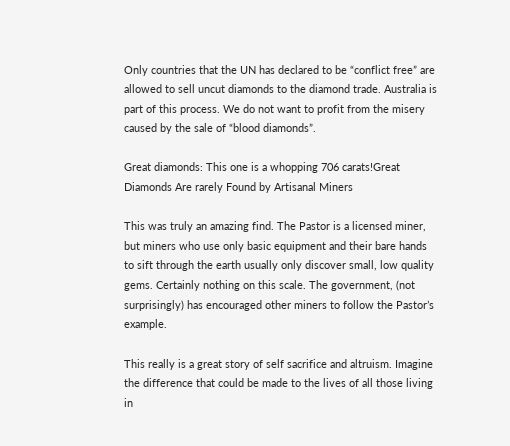Only countries that the UN has declared to be “conflict free” are allowed to sell uncut diamonds to the diamond trade. Australia is part of this process. We do not want to profit from the misery caused by the sale of “blood diamonds”.

Great diamonds: This one is a whopping 706 carats!Great Diamonds Are rarely Found by Artisanal Miners

This was truly an amazing find. The Pastor is a licensed miner, but miners who use only basic equipment and their bare hands to sift through the earth usually only discover small, low quality gems. Certainly nothing on this scale. The government, (not surprisingly) has encouraged other miners to follow the Pastor’s example.

This really is a great story of self sacrifice and altruism. Imagine the difference that could be made to the lives of all those living in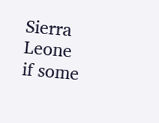Sierra Leone if some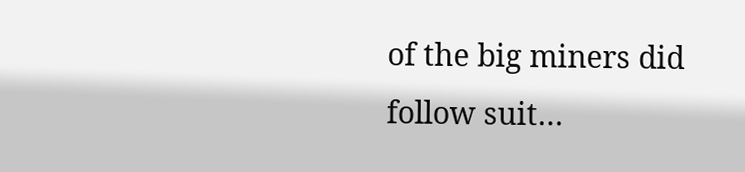of the big miners did follow suit…